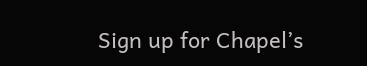Sign up for Chapel’s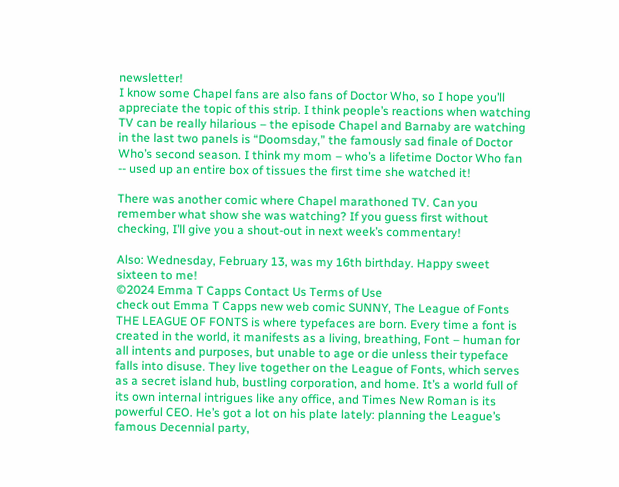newsletter!
I know some Chapel fans are also fans of Doctor Who, so I hope you’ll appreciate the topic of this strip. I think people’s reactions when watching TV can be really hilarious – the episode Chapel and Barnaby are watching in the last two panels is “Doomsday,” the famously sad finale of Doctor Who’s second season. I think my mom – who’s a lifetime Doctor Who fan -- used up an entire box of tissues the first time she watched it!

There was another comic where Chapel marathoned TV. Can you remember what show she was watching? If you guess first without checking, I’ll give you a shout-out in next week’s commentary!

Also: Wednesday, February 13, was my 16th birthday. Happy sweet sixteen to me!
©2024 Emma T Capps Contact Us Terms of Use
check out Emma T Capps new web comic SUNNY, The League of Fonts THE LEAGUE OF FONTS is where typefaces are born. Every time a font is created in the world, it manifests as a living, breathing, Font – human for all intents and purposes, but unable to age or die unless their typeface falls into disuse. They live together on the League of Fonts, which serves as a secret island hub, bustling corporation, and home. It’s a world full of its own internal intrigues like any office, and Times New Roman is its powerful CEO. He’s got a lot on his plate lately: planning the League’s famous Decennial party,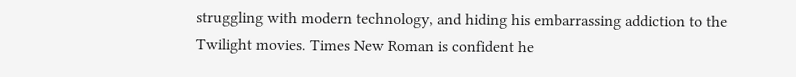struggling with modern technology, and hiding his embarrassing addiction to the Twilight movies. Times New Roman is confident he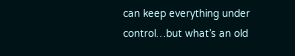can keep everything under control…but what’s an old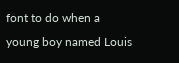font to do when a young boy named Louis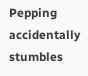Pepping accidentally stumbles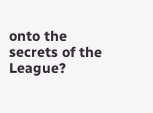onto the secrets of the League?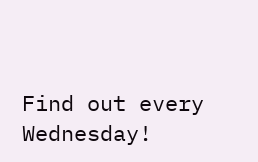Find out every Wednesday!